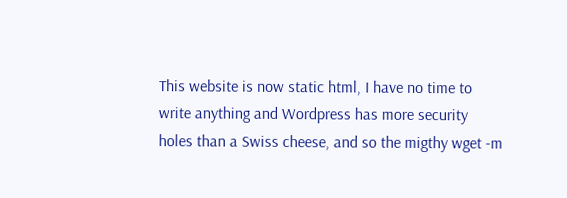This website is now static html, I have no time to write anything and Wordpress has more security holes than a Swiss cheese, and so the migthy wget -m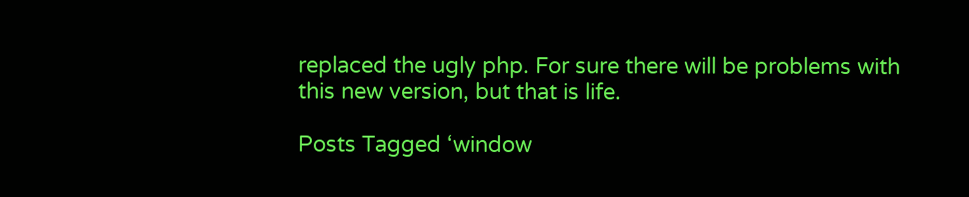replaced the ugly php. For sure there will be problems with this new version, but that is life.

Posts Tagged ‘window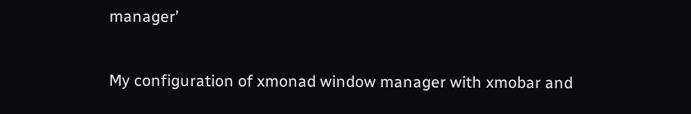manager’

My configuration of xmonad window manager with xmobar and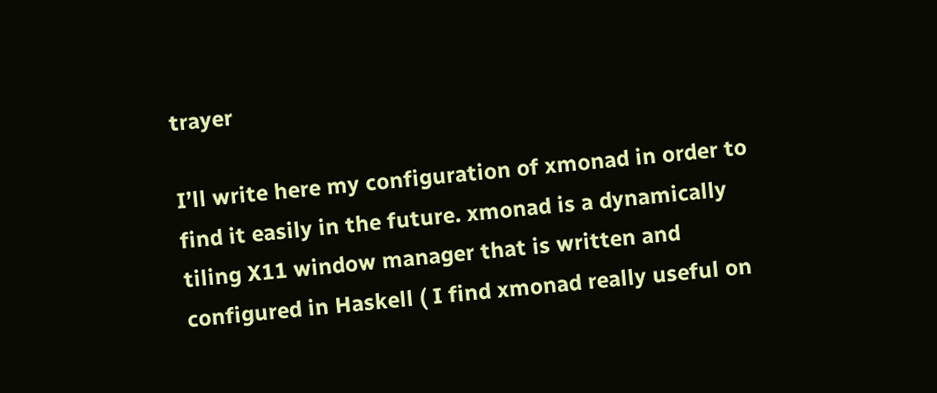trayer

I’ll write here my configuration of xmonad in order to find it easily in the future. xmonad is a dynamically tiling X11 window manager that is written and configured in Haskell ( I find xmonad really useful on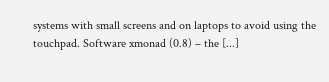systems with small screens and on laptops to avoid using the touchpad. Software xmonad (0.8) – the [...]